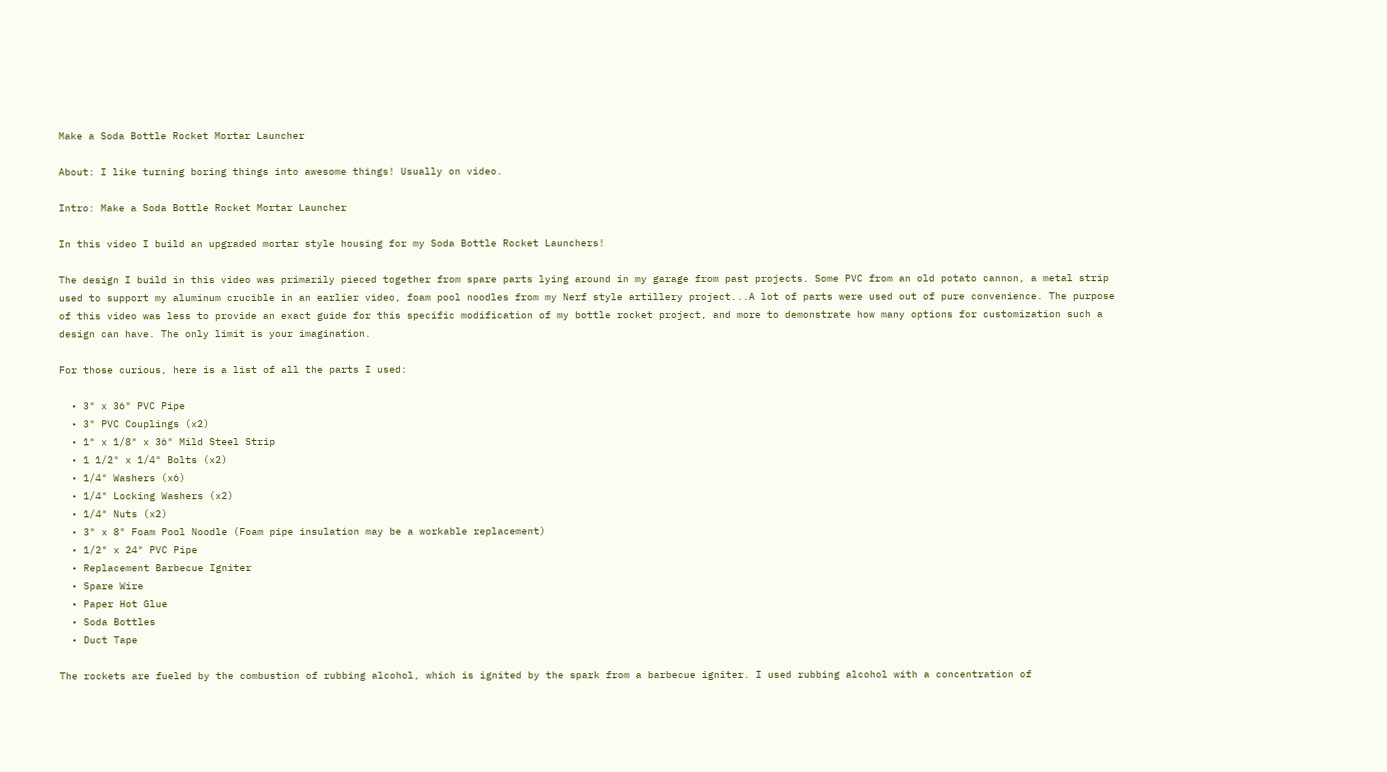Make a Soda Bottle Rocket Mortar Launcher

About: I like turning boring things into awesome things! Usually on video.

Intro: Make a Soda Bottle Rocket Mortar Launcher

In this video I build an upgraded mortar style housing for my Soda Bottle Rocket Launchers!

The design I build in this video was primarily pieced together from spare parts lying around in my garage from past projects. Some PVC from an old potato cannon, a metal strip used to support my aluminum crucible in an earlier video, foam pool noodles from my Nerf style artillery project...A lot of parts were used out of pure convenience. The purpose of this video was less to provide an exact guide for this specific modification of my bottle rocket project, and more to demonstrate how many options for customization such a design can have. The only limit is your imagination.

For those curious, here is a list of all the parts I used:

  • 3" x 36" PVC Pipe
  • 3" PVC Couplings (x2)
  • 1" x 1/8" x 36" Mild Steel Strip
  • 1 1/2" x 1/4" Bolts (x2)
  • 1/4" Washers (x6)
  • 1/4" Locking Washers (x2)
  • 1/4" Nuts (x2)
  • 3" x 8" Foam Pool Noodle (Foam pipe insulation may be a workable replacement)
  • 1/2" x 24" PVC Pipe
  • Replacement Barbecue Igniter
  • Spare Wire
  • Paper Hot Glue
  • Soda Bottles
  • Duct Tape

The rockets are fueled by the combustion of rubbing alcohol, which is ignited by the spark from a barbecue igniter. I used rubbing alcohol with a concentration of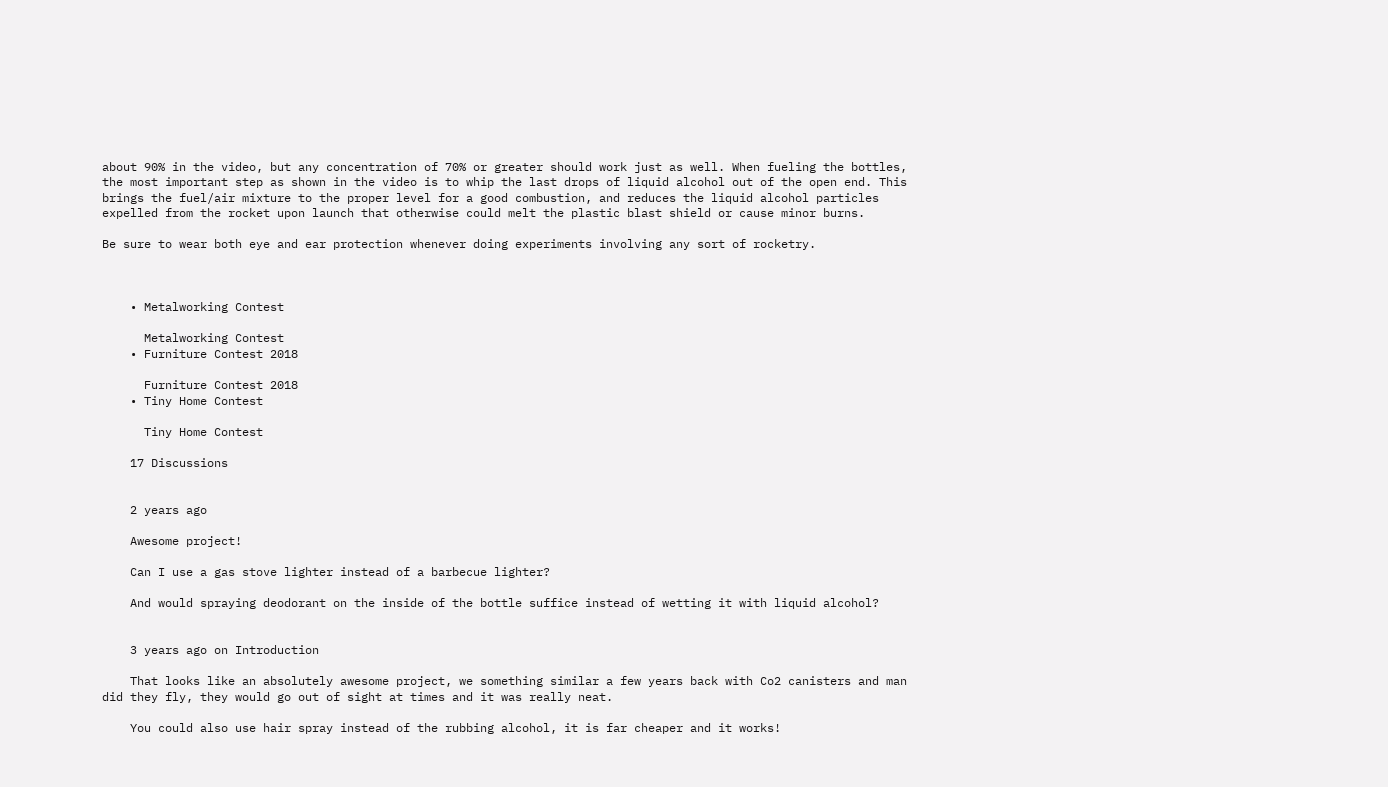about 90% in the video, but any concentration of 70% or greater should work just as well. When fueling the bottles, the most important step as shown in the video is to whip the last drops of liquid alcohol out of the open end. This brings the fuel/air mixture to the proper level for a good combustion, and reduces the liquid alcohol particles expelled from the rocket upon launch that otherwise could melt the plastic blast shield or cause minor burns.

Be sure to wear both eye and ear protection whenever doing experiments involving any sort of rocketry.



    • Metalworking Contest

      Metalworking Contest
    • Furniture Contest 2018

      Furniture Contest 2018
    • Tiny Home Contest

      Tiny Home Contest

    17 Discussions


    2 years ago

    Awesome project!

    Can I use a gas stove lighter instead of a barbecue lighter?

    And would spraying deodorant on the inside of the bottle suffice instead of wetting it with liquid alcohol?


    3 years ago on Introduction

    That looks like an absolutely awesome project, we something similar a few years back with Co2 canisters and man did they fly, they would go out of sight at times and it was really neat.

    You could also use hair spray instead of the rubbing alcohol, it is far cheaper and it works!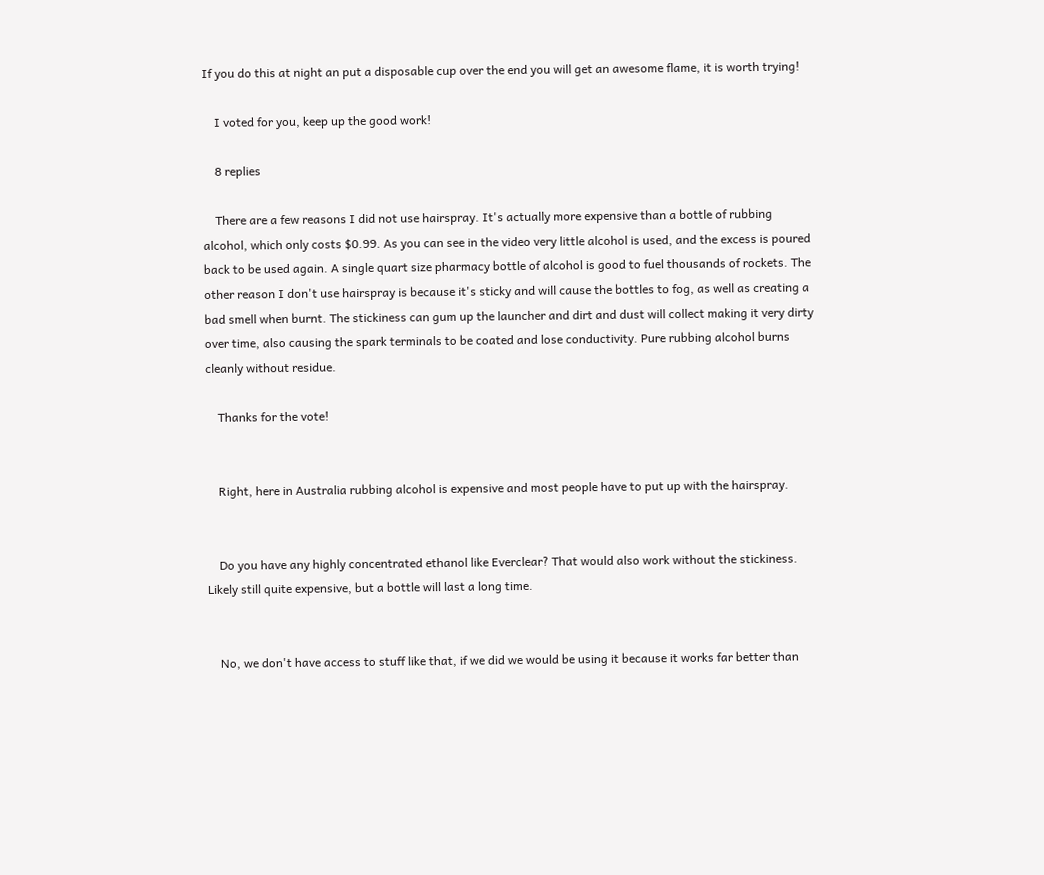If you do this at night an put a disposable cup over the end you will get an awesome flame, it is worth trying!

    I voted for you, keep up the good work!

    8 replies

    There are a few reasons I did not use hairspray. It's actually more expensive than a bottle of rubbing alcohol, which only costs $0.99. As you can see in the video very little alcohol is used, and the excess is poured back to be used again. A single quart size pharmacy bottle of alcohol is good to fuel thousands of rockets. The other reason I don't use hairspray is because it's sticky and will cause the bottles to fog, as well as creating a bad smell when burnt. The stickiness can gum up the launcher and dirt and dust will collect making it very dirty over time, also causing the spark terminals to be coated and lose conductivity. Pure rubbing alcohol burns cleanly without residue.

    Thanks for the vote!


    Right, here in Australia rubbing alcohol is expensive and most people have to put up with the hairspray.


    Do you have any highly concentrated ethanol like Everclear? That would also work without the stickiness. Likely still quite expensive, but a bottle will last a long time.


    No, we don't have access to stuff like that, if we did we would be using it because it works far better than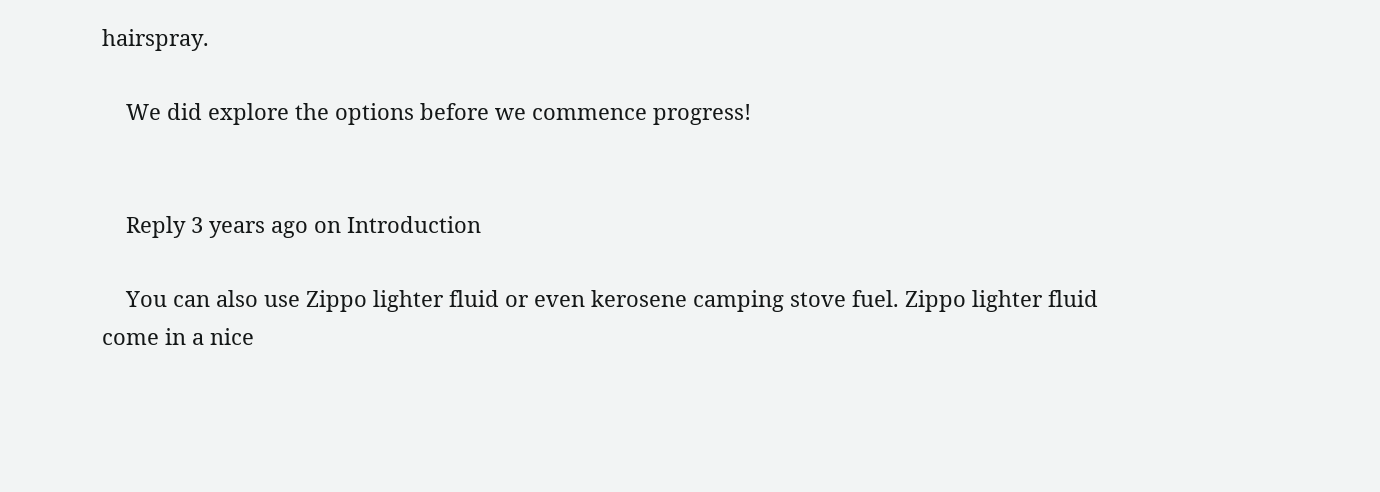hairspray.

    We did explore the options before we commence progress!


    Reply 3 years ago on Introduction

    You can also use Zippo lighter fluid or even kerosene camping stove fuel. Zippo lighter fluid come in a nice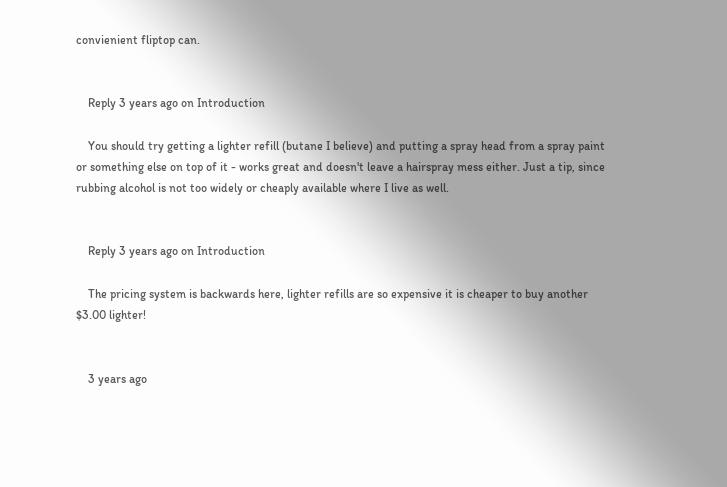convienient fliptop can.


    Reply 3 years ago on Introduction

    You should try getting a lighter refill (butane I believe) and putting a spray head from a spray paint or something else on top of it - works great and doesn't leave a hairspray mess either. Just a tip, since rubbing alcohol is not too widely or cheaply available where I live as well.


    Reply 3 years ago on Introduction

    The pricing system is backwards here, lighter refills are so expensive it is cheaper to buy another $3.00 lighter!


    3 years ago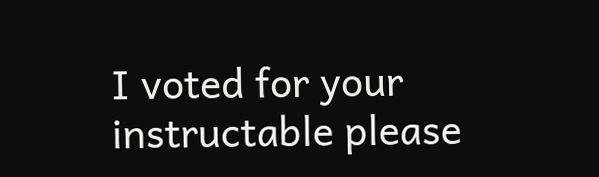I voted for your instructable please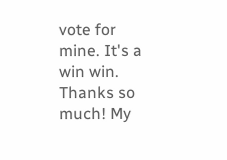vote for mine. It's a win win. Thanks so much! My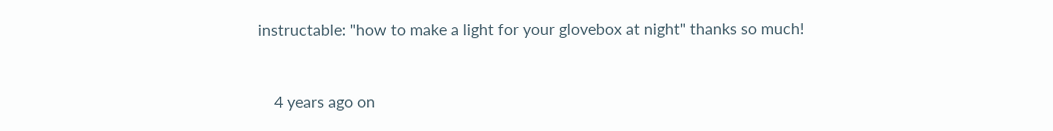instructable: "how to make a light for your glovebox at night" thanks so much!


    4 years ago on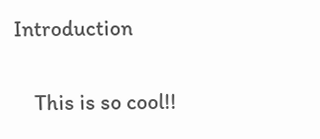Introduction

    This is so cool!!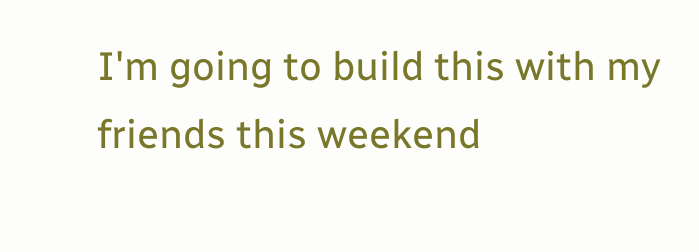I'm going to build this with my friends this weekend